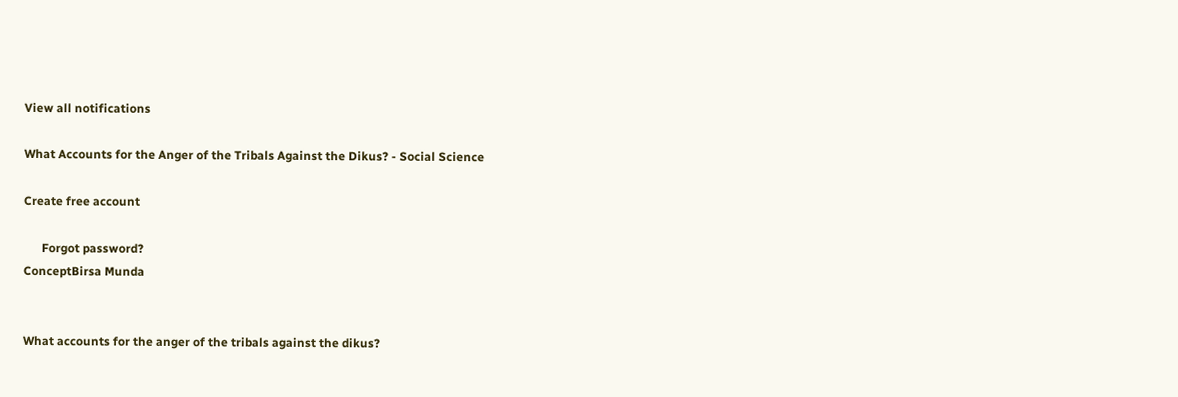View all notifications

What Accounts for the Anger of the Tribals Against the Dikus? - Social Science

Create free account

      Forgot password?
ConceptBirsa Munda


What accounts for the anger of the tribals against the dikus?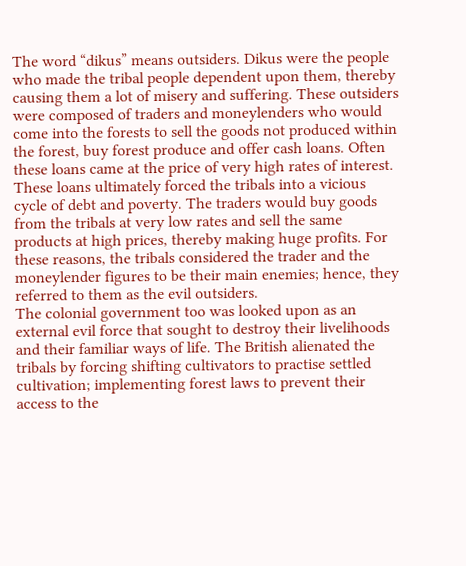The word “dikus” means outsiders. Dikus were the people who made the tribal people dependent upon them, thereby causing them a lot of misery and suffering. These outsiders were composed of traders and moneylenders who would come into the forests to sell the goods not produced within the forest, buy forest produce and offer cash loans. Often these loans came at the price of very high rates of interest. These loans ultimately forced the tribals into a vicious cycle of debt and poverty. The traders would buy goods from the tribals at very low rates and sell the same products at high prices, thereby making huge profits. For these reasons, the tribals considered the trader and the moneylender figures to be their main enemies; hence, they referred to them as the evil outsiders.
The colonial government too was looked upon as an external evil force that sought to destroy their livelihoods and their familiar ways of life. The British alienated the tribals by forcing shifting cultivators to practise settled cultivation; implementing forest laws to prevent their access to the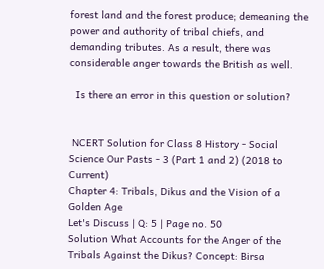forest land and the forest produce; demeaning the power and authority of tribal chiefs, and demanding tributes. As a result, there was considerable anger towards the British as well.

  Is there an error in this question or solution?


 NCERT Solution for Class 8 History - Social Science Our Pasts - 3 (Part 1 and 2) (2018 to Current)
Chapter 4: Tribals, Dikus and the Vision of a Golden Age
Let's Discuss | Q: 5 | Page no. 50
Solution What Accounts for the Anger of the Tribals Against the Dikus? Concept: Birsa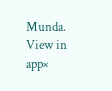Munda.
View in app×